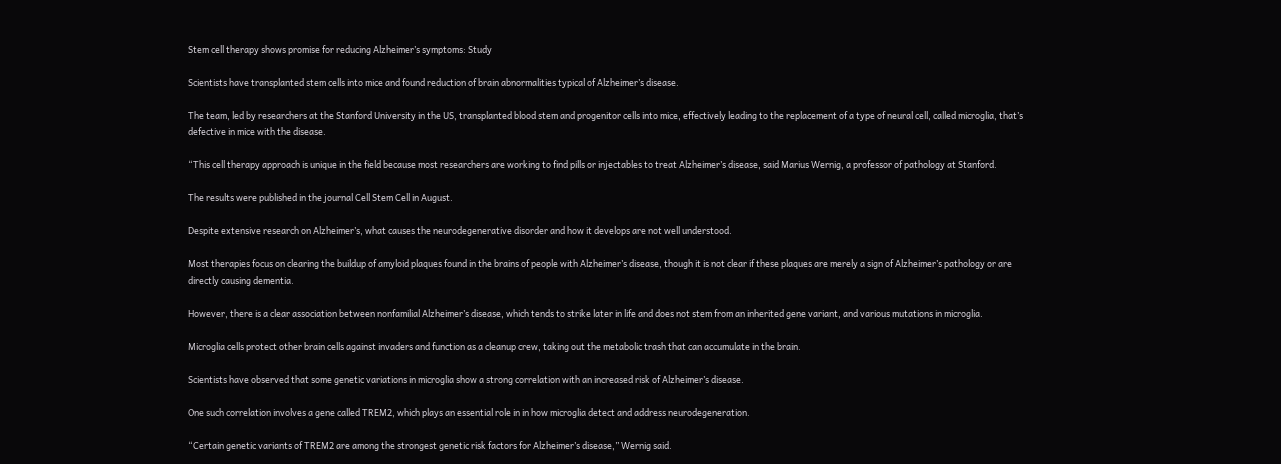Stem cell therapy shows promise for reducing Alzheimer’s symptoms: Study

Scientists have transplanted stem cells into mice and found reduction of brain abnormalities typical of Alzheimer’s disease.

The team, led by researchers at the Stanford University in the US, transplanted blood stem and progenitor cells into mice, effectively leading to the replacement of a type of neural cell, called microglia, that’s defective in mice with the disease.

“This cell therapy approach is unique in the field because most researchers are working to find pills or injectables to treat Alzheimer’s disease, said Marius Wernig, a professor of pathology at Stanford.

The results were published in the journal Cell Stem Cell in August.

Despite extensive research on Alzheimer’s, what causes the neurodegenerative disorder and how it develops are not well understood.

Most therapies focus on clearing the buildup of amyloid plaques found in the brains of people with Alzheimer’s disease, though it is not clear if these plaques are merely a sign of Alzheimer’s pathology or are directly causing dementia.

However, there is a clear association between nonfamilial Alzheimer’s disease, which tends to strike later in life and does not stem from an inherited gene variant, and various mutations in microglia.

Microglia cells protect other brain cells against invaders and function as a cleanup crew, taking out the metabolic trash that can accumulate in the brain.

Scientists have observed that some genetic variations in microglia show a strong correlation with an increased risk of Alzheimer’s disease.

One such correlation involves a gene called TREM2, which plays an essential role in in how microglia detect and address neurodegeneration.

“Certain genetic variants of TREM2 are among the strongest genetic risk factors for Alzheimer’s disease,” Wernig said.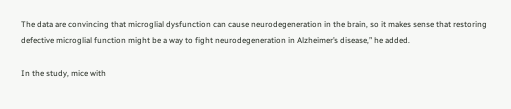The data are convincing that microglial dysfunction can cause neurodegeneration in the brain, so it makes sense that restoring defective microglial function might be a way to fight neurodegeneration in Alzheimer’s disease,” he added.

In the study, mice with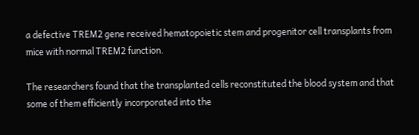a defective TREM2 gene received hematopoietic stem and progenitor cell transplants from mice with normal TREM2 function.

The researchers found that the transplanted cells reconstituted the blood system and that some of them efficiently incorporated into the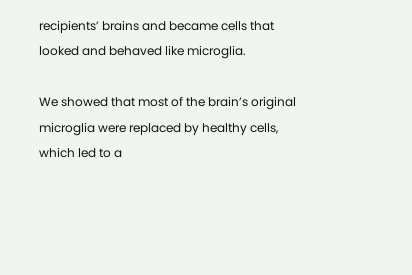recipients’ brains and became cells that looked and behaved like microglia.

We showed that most of the brain’s original microglia were replaced by healthy cells, which led to a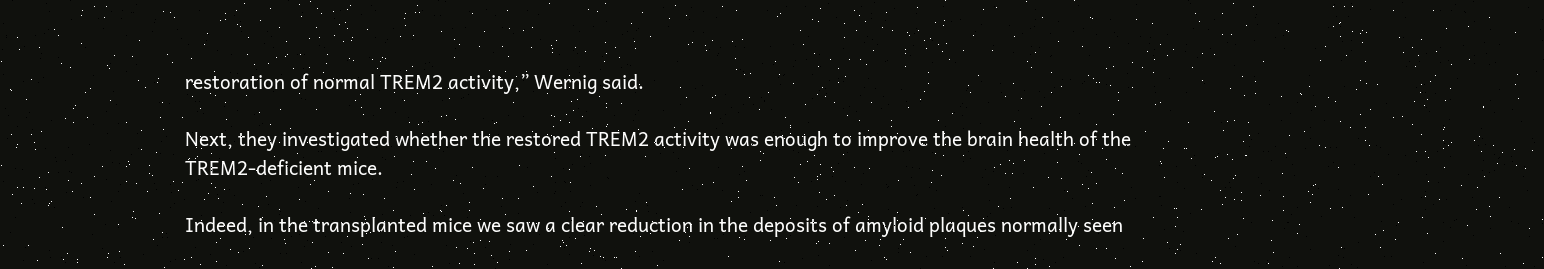restoration of normal TREM2 activity,” Wernig said.

Next, they investigated whether the restored TREM2 activity was enough to improve the brain health of the TREM2-deficient mice.

Indeed, in the transplanted mice we saw a clear reduction in the deposits of amyloid plaques normally seen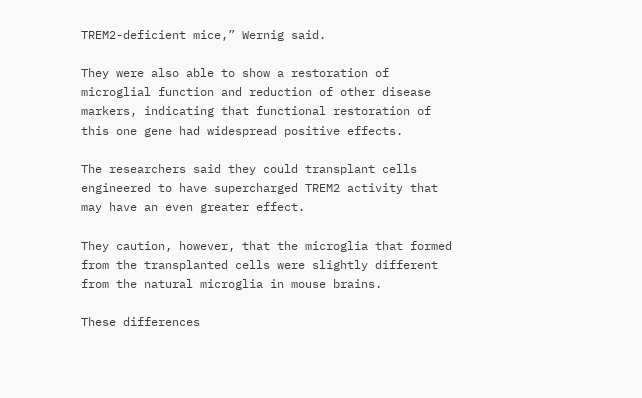TREM2-deficient mice,” Wernig said.

They were also able to show a restoration of microglial function and reduction of other disease markers, indicating that functional restoration of this one gene had widespread positive effects.

The researchers said they could transplant cells engineered to have supercharged TREM2 activity that may have an even greater effect.

They caution, however, that the microglia that formed from the transplanted cells were slightly different from the natural microglia in mouse brains.

These differences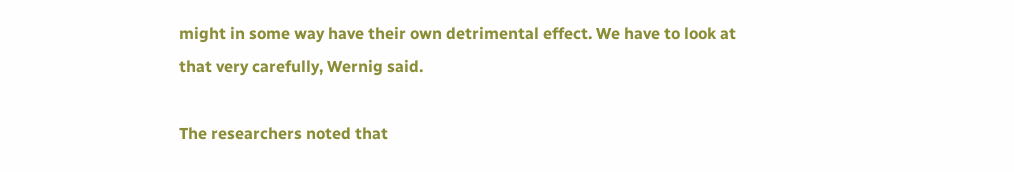might in some way have their own detrimental effect. We have to look at that very carefully, Wernig said.

The researchers noted that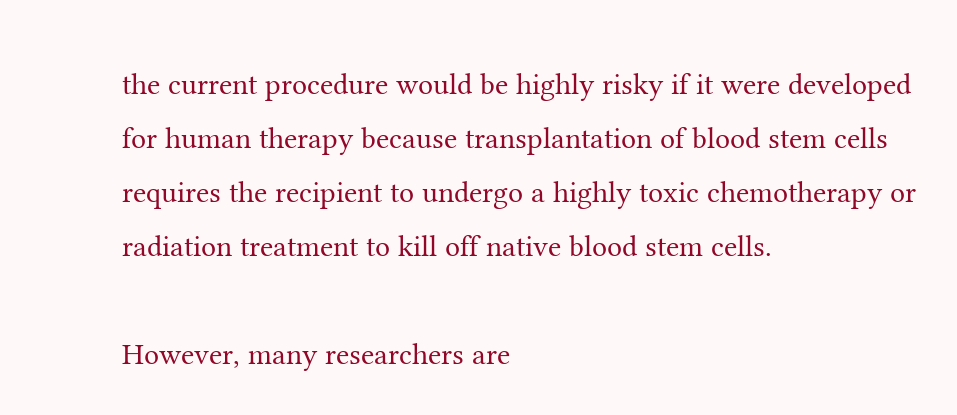the current procedure would be highly risky if it were developed for human therapy because transplantation of blood stem cells requires the recipient to undergo a highly toxic chemotherapy or radiation treatment to kill off native blood stem cells.

However, many researchers are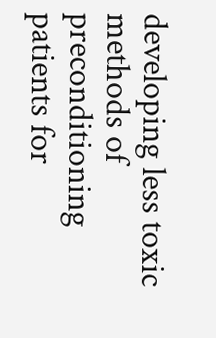developing less toxic methods of preconditioning patients for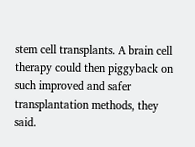stem cell transplants. A brain cell therapy could then piggyback on such improved and safer transplantation methods, they said.